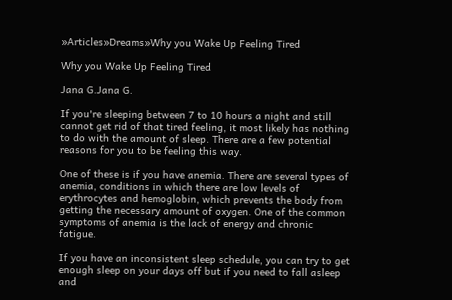»Articles»Dreams»Why you Wake Up Feeling Tired

Why you Wake Up Feeling Tired

Jana G.Jana G.

If you're sleeping between 7 to 10 hours a night and still cannot get rid of that tired feeling, it most likely has nothing to do with the amount of sleep. There are a few potential reasons for you to be feeling this way.

One of these is if you have anemia. There are several types of anemia, conditions in which there are low levels of erythrocytes and hemoglobin, which prevents the body from getting the necessary amount of oxygen. One of the common symptoms of anemia is the lack of energy and chronic fatigue.

If you have an inconsistent sleep schedule, you can try to get enough sleep on your days off but if you need to fall asleep and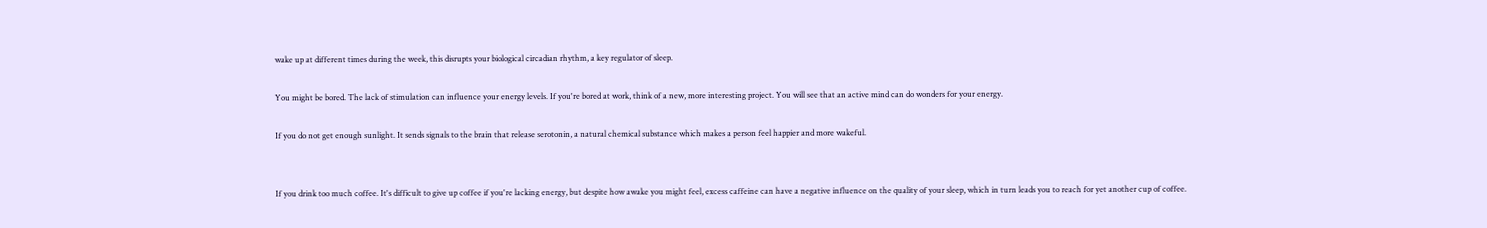wake up at different times during the week, this disrupts your biological circadian rhythm, a key regulator of sleep.

You might be bored. The lack of stimulation can influence your energy levels. If you're bored at work, think of a new, more interesting project. You will see that an active mind can do wonders for your energy.

If you do not get enough sunlight. It sends signals to the brain that release serotonin, a natural chemical substance which makes a person feel happier and more wakeful.


If you drink too much coffee. It's difficult to give up coffee if you're lacking energy, but despite how awake you might feel, excess caffeine can have a negative influence on the quality of your sleep, which in turn leads you to reach for yet another cup of coffee.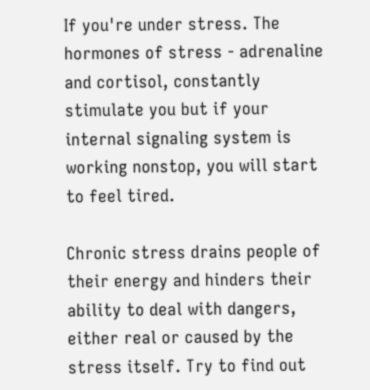If you're under stress. The hormones of stress - adrenaline and cortisol, constantly stimulate you but if your internal signaling system is working nonstop, you will start to feel tired.

Chronic stress drains people of their energy and hinders their ability to deal with dangers, either real or caused by the stress itself. Try to find out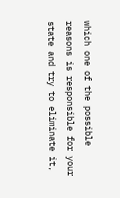which one of the possible reasons is responsible for your state and try to eliminate it,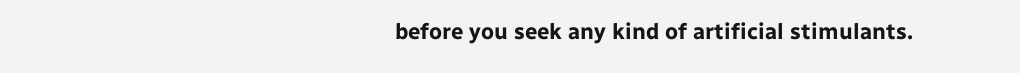before you seek any kind of artificial stimulants.